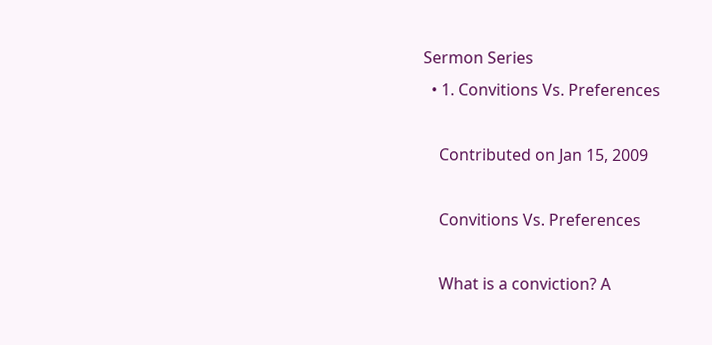Sermon Series
  • 1. Convitions Vs. Preferences

    Contributed on Jan 15, 2009

    Convitions Vs. Preferences

    What is a conviction? A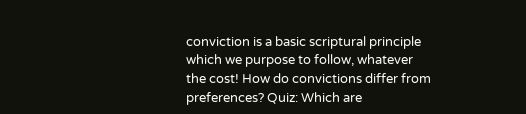conviction is a basic scriptural principle which we purpose to follow, whatever the cost! How do convictions differ from preferences? Quiz: Which are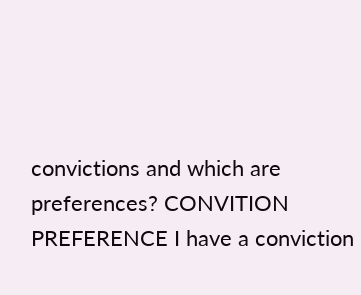convictions and which are preferences? CONVITION PREFERENCE I have a conviction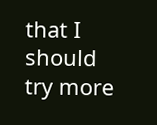that I should try more